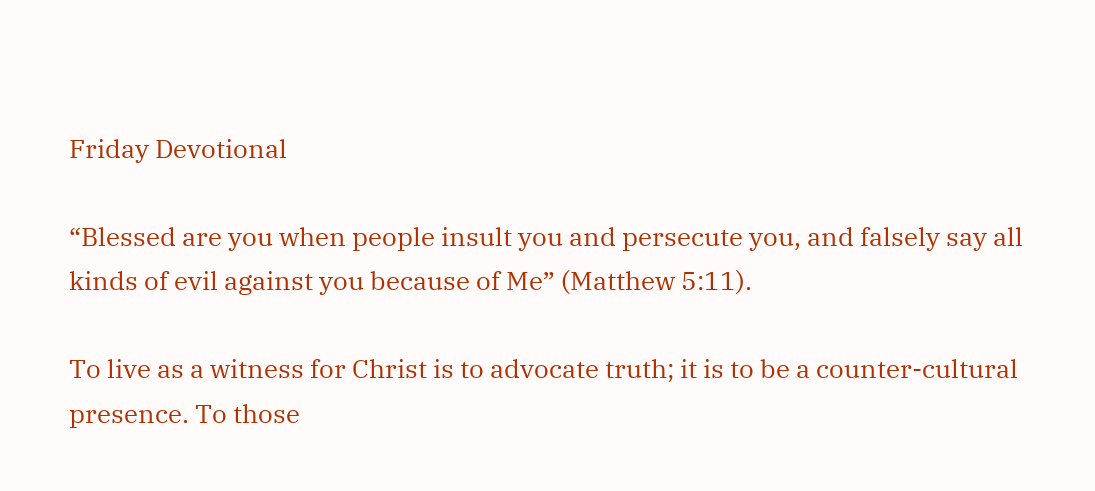Friday Devotional

“Blessed are you when people insult you and persecute you, and falsely say all kinds of evil against you because of Me” (Matthew 5:11).

To live as a witness for Christ is to advocate truth; it is to be a counter-cultural presence. To those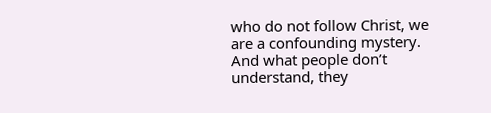who do not follow Christ, we are a confounding mystery. And what people don’t understand, they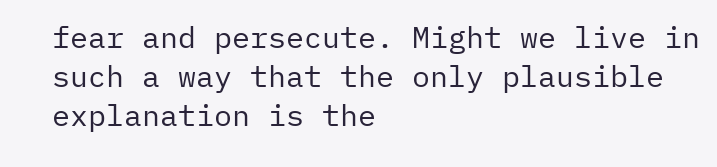fear and persecute. Might we live in such a way that the only plausible explanation is the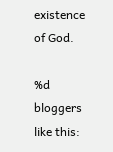existence of God.

%d bloggers like this: